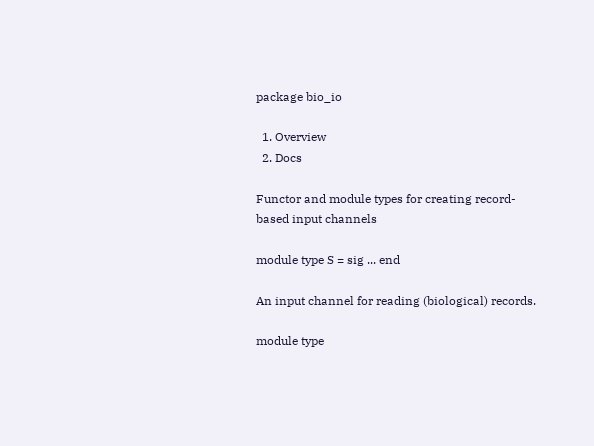package bio_io

  1. Overview
  2. Docs

Functor and module types for creating record-based input channels

module type S = sig ... end

An input channel for reading (biological) records.

module type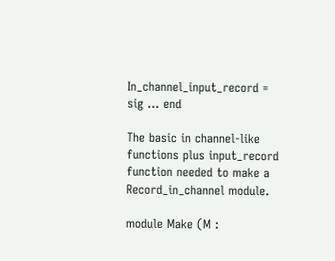In_channel_input_record = sig ... end

The basic in channel-like functions plus input_record function needed to make a Record_in_channel module.

module Make (M :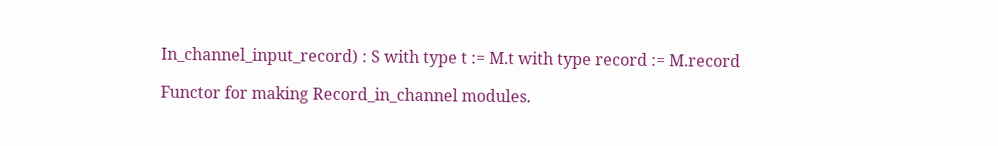In_channel_input_record) : S with type t := M.t with type record := M.record

Functor for making Record_in_channel modules.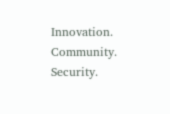Innovation. Community. Security.